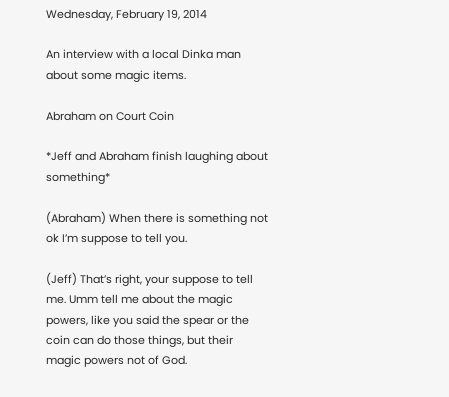Wednesday, February 19, 2014

An interview with a local Dinka man about some magic items.

Abraham on Court Coin

*Jeff and Abraham finish laughing about something*

(Abraham) When there is something not ok I’m suppose to tell you.

(Jeff) That’s right, your suppose to tell me. Umm tell me about the magic powers, like you said the spear or the coin can do those things, but their magic powers not of God.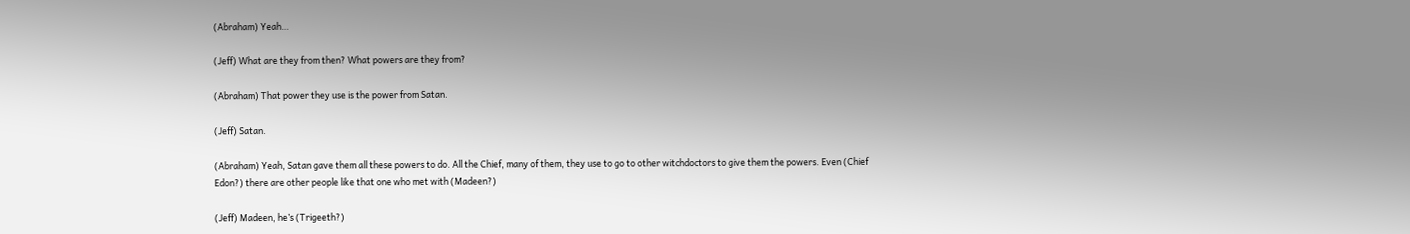(Abraham) Yeah…

(Jeff) What are they from then? What powers are they from?

(Abraham) That power they use is the power from Satan.

(Jeff) Satan.

(Abraham) Yeah, Satan gave them all these powers to do. All the Chief, many of them, they use to go to other witchdoctors to give them the powers. Even (Chief Edon?) there are other people like that one who met with (Madeen?)

(Jeff) Madeen, he’s (Trigeeth?)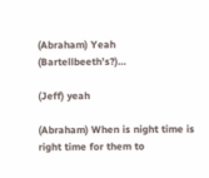(Abraham) Yeah (Bartellbeeth’s?)…

(Jeff) yeah

(Abraham) When is night time is right time for them to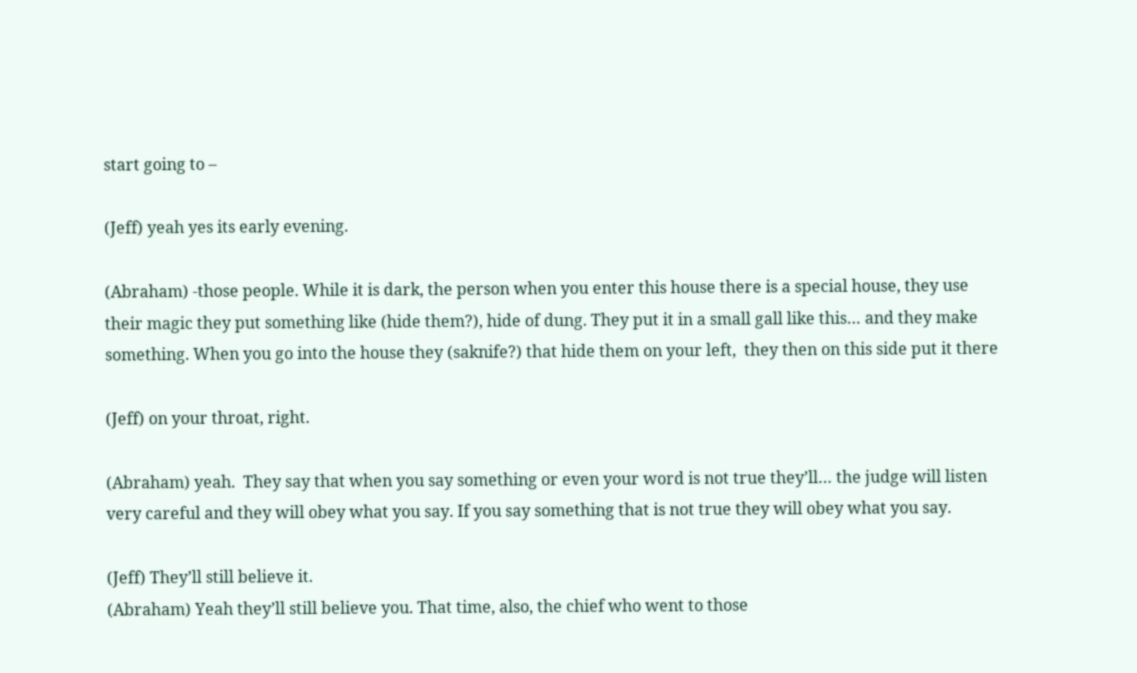start going to –

(Jeff) yeah yes its early evening.

(Abraham) -those people. While it is dark, the person when you enter this house there is a special house, they use their magic they put something like (hide them?), hide of dung. They put it in a small gall like this… and they make something. When you go into the house they (saknife?) that hide them on your left,  they then on this side put it there

(Jeff) on your throat, right.

(Abraham) yeah.  They say that when you say something or even your word is not true they’ll… the judge will listen very careful and they will obey what you say. If you say something that is not true they will obey what you say.

(Jeff) They’ll still believe it.
(Abraham) Yeah they’ll still believe you. That time, also, the chief who went to those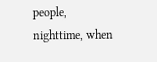people, nighttime, when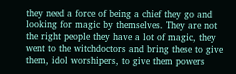they need a force of being a chief they go and looking for magic by themselves. They are not the right people they have a lot of magic, they went to the witchdoctors and bring these to give them, idol worshipers, to give them powers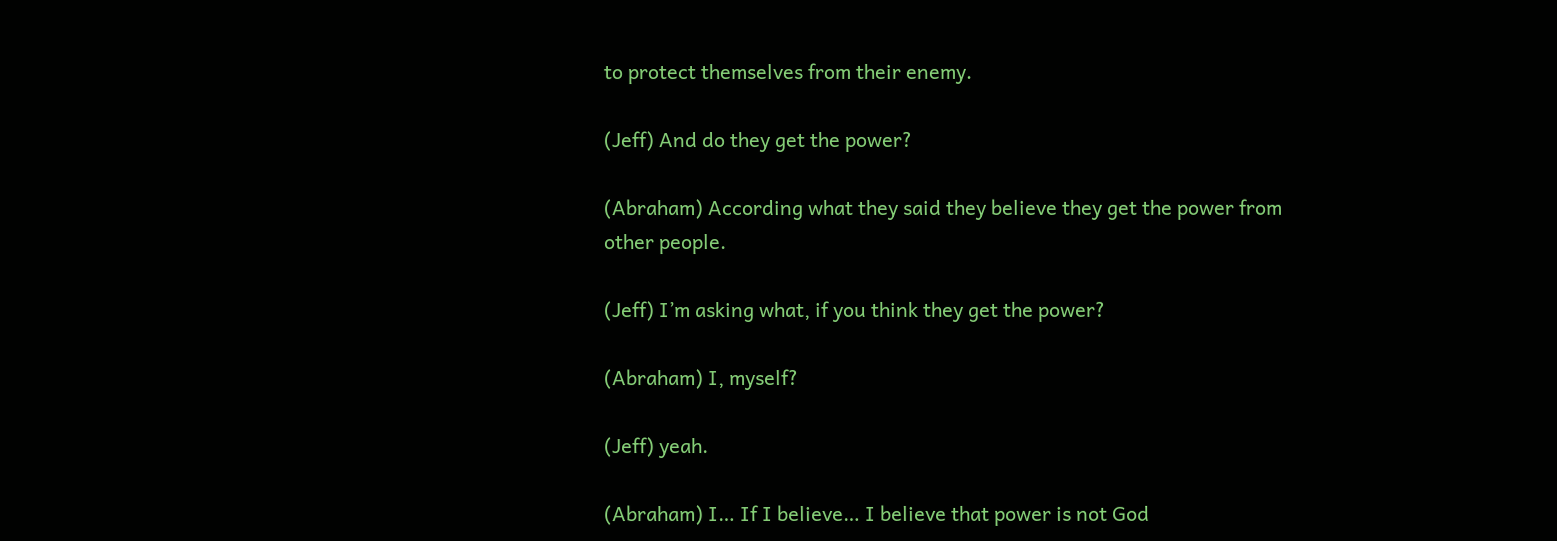to protect themselves from their enemy.

(Jeff) And do they get the power?

(Abraham) According what they said they believe they get the power from other people.

(Jeff) I’m asking what, if you think they get the power?

(Abraham) I, myself?

(Jeff) yeah.

(Abraham) I… If I believe… I believe that power is not God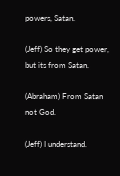powers, Satan.

(Jeff) So they get power, but its from Satan.

(Abraham) From Satan not God.

(Jeff) I understand.